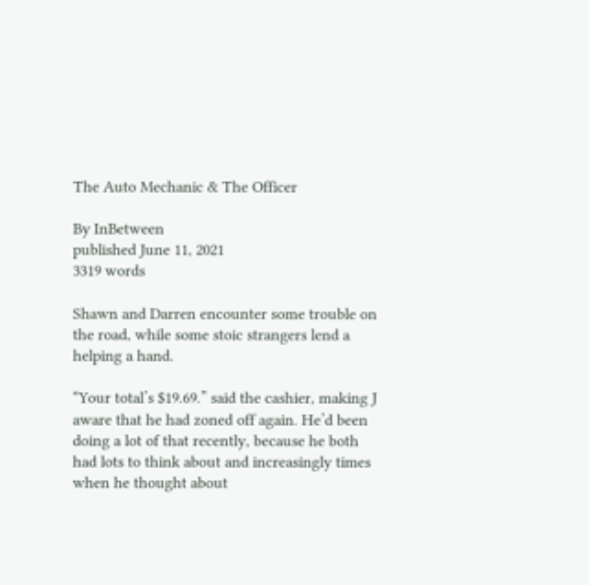The Auto Mechanic & The Officer

By InBetween
published June 11, 2021
3319 words

Shawn and Darren encounter some trouble on the road, while some stoic strangers lend a helping a hand.

“Your total’s $19.69.” said the cashier, making J aware that he had zoned off again. He’d been doing a lot of that recently, because he both had lots to think about and increasingly times when he thought about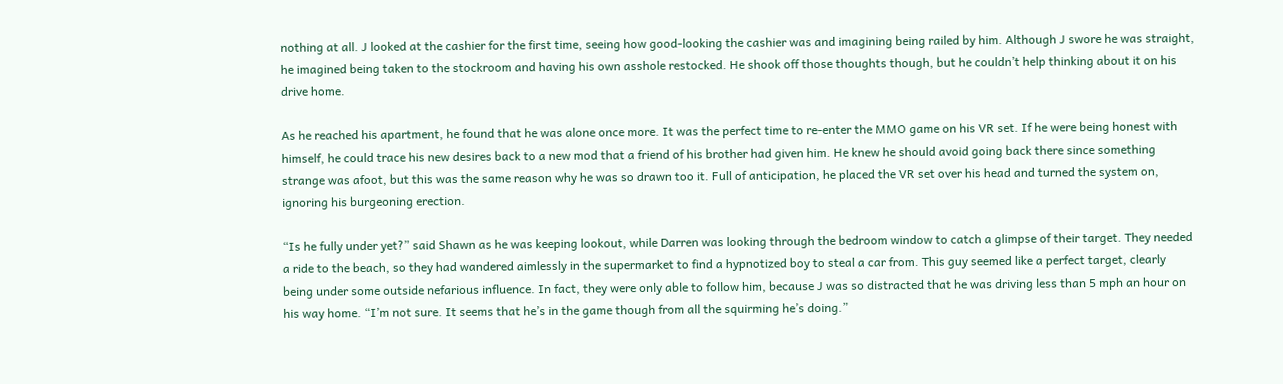nothing at all. J looked at the cashier for the first time, seeing how good-looking the cashier was and imagining being railed by him. Although J swore he was straight, he imagined being taken to the stockroom and having his own asshole restocked. He shook off those thoughts though, but he couldn’t help thinking about it on his drive home.

As he reached his apartment, he found that he was alone once more. It was the perfect time to re-enter the MMO game on his VR set. If he were being honest with himself, he could trace his new desires back to a new mod that a friend of his brother had given him. He knew he should avoid going back there since something strange was afoot, but this was the same reason why he was so drawn too it. Full of anticipation, he placed the VR set over his head and turned the system on, ignoring his burgeoning erection.

“Is he fully under yet?” said Shawn as he was keeping lookout, while Darren was looking through the bedroom window to catch a glimpse of their target. They needed a ride to the beach, so they had wandered aimlessly in the supermarket to find a hypnotized boy to steal a car from. This guy seemed like a perfect target, clearly being under some outside nefarious influence. In fact, they were only able to follow him, because J was so distracted that he was driving less than 5 mph an hour on his way home. “I’m not sure. It seems that he’s in the game though from all the squirming he’s doing.”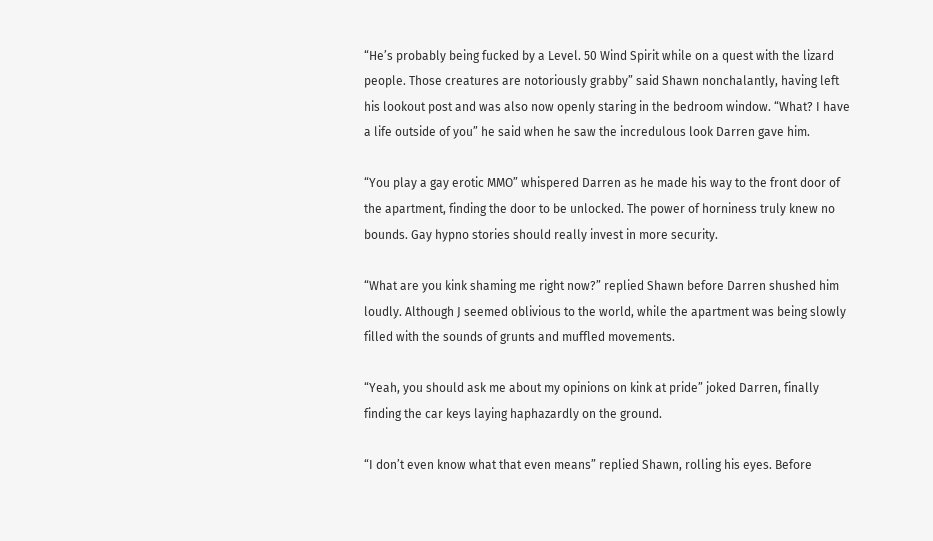“He’s probably being fucked by a Level. 50 Wind Spirit while on a quest with the lizard people. Those creatures are notoriously grabby” said Shawn nonchalantly, having left his lookout post and was also now openly staring in the bedroom window. “What? I have a life outside of you” he said when he saw the incredulous look Darren gave him.

“You play a gay erotic MMO” whispered Darren as he made his way to the front door of the apartment, finding the door to be unlocked. The power of horniness truly knew no bounds. Gay hypno stories should really invest in more security.

“What are you kink shaming me right now?” replied Shawn before Darren shushed him loudly. Although J seemed oblivious to the world, while the apartment was being slowly filled with the sounds of grunts and muffled movements.

“Yeah, you should ask me about my opinions on kink at pride” joked Darren, finally finding the car keys laying haphazardly on the ground.

“I don’t even know what that even means” replied Shawn, rolling his eyes. Before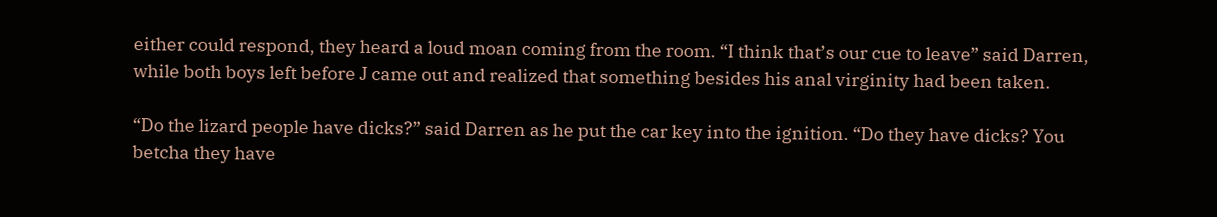either could respond, they heard a loud moan coming from the room. “I think that’s our cue to leave” said Darren, while both boys left before J came out and realized that something besides his anal virginity had been taken.

“Do the lizard people have dicks?” said Darren as he put the car key into the ignition. “Do they have dicks? You betcha they have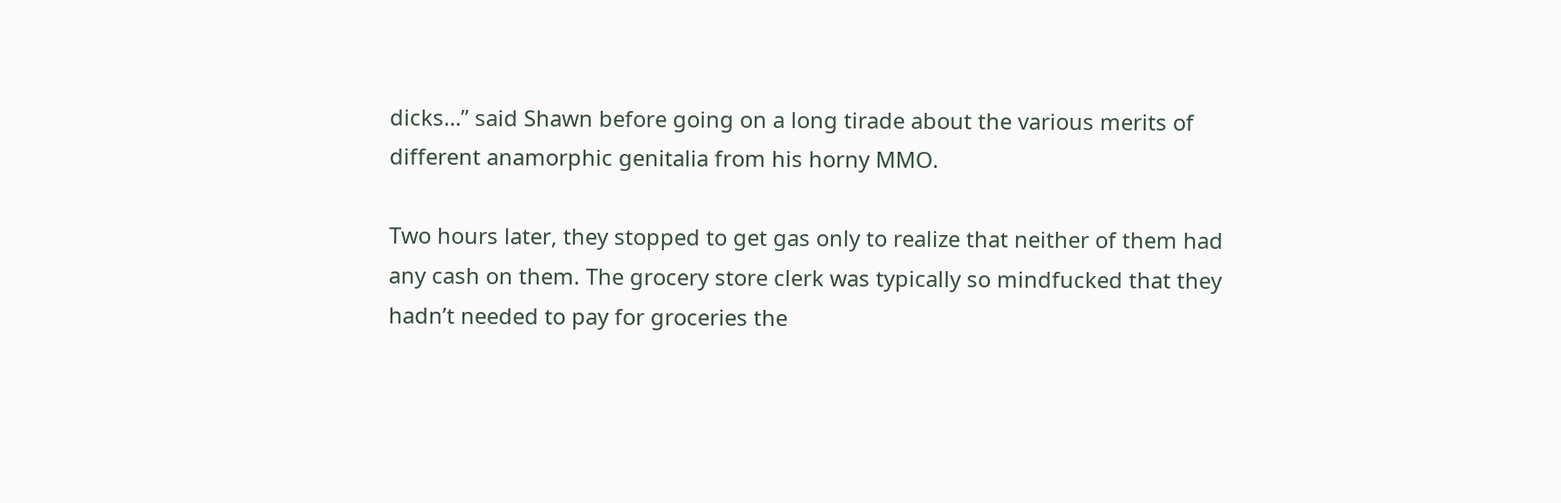dicks…” said Shawn before going on a long tirade about the various merits of different anamorphic genitalia from his horny MMO.

Two hours later, they stopped to get gas only to realize that neither of them had any cash on them. The grocery store clerk was typically so mindfucked that they hadn’t needed to pay for groceries the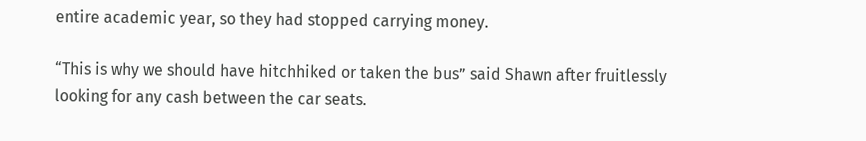entire academic year, so they had stopped carrying money.

“This is why we should have hitchhiked or taken the bus” said Shawn after fruitlessly looking for any cash between the car seats.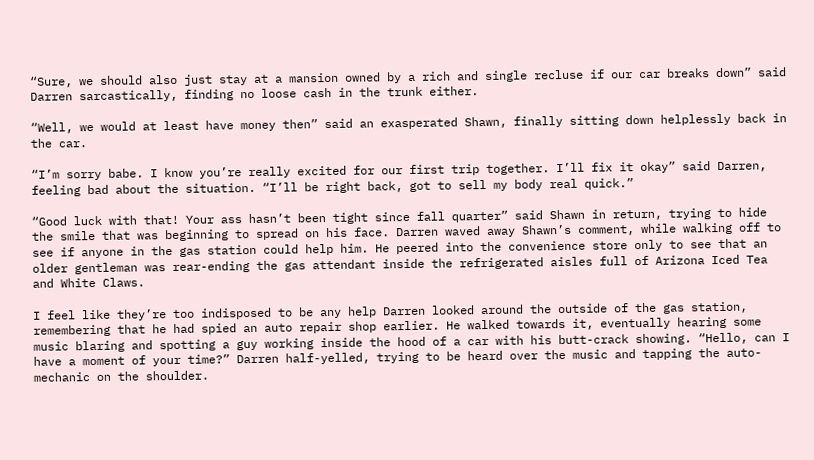“Sure, we should also just stay at a mansion owned by a rich and single recluse if our car breaks down” said Darren sarcastically, finding no loose cash in the trunk either.

“Well, we would at least have money then” said an exasperated Shawn, finally sitting down helplessly back in the car.

“I’m sorry babe. I know you’re really excited for our first trip together. I’ll fix it okay” said Darren, feeling bad about the situation. “I’ll be right back, got to sell my body real quick.”

“Good luck with that! Your ass hasn’t been tight since fall quarter” said Shawn in return, trying to hide the smile that was beginning to spread on his face. Darren waved away Shawn’s comment, while walking off to see if anyone in the gas station could help him. He peered into the convenience store only to see that an older gentleman was rear-ending the gas attendant inside the refrigerated aisles full of Arizona Iced Tea and White Claws.

I feel like they’re too indisposed to be any help Darren looked around the outside of the gas station, remembering that he had spied an auto repair shop earlier. He walked towards it, eventually hearing some music blaring and spotting a guy working inside the hood of a car with his butt-crack showing. “Hello, can I have a moment of your time?” Darren half-yelled, trying to be heard over the music and tapping the auto-mechanic on the shoulder.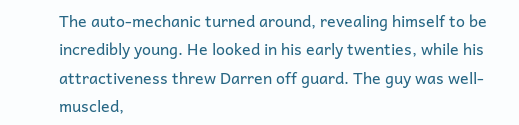The auto-mechanic turned around, revealing himself to be incredibly young. He looked in his early twenties, while his attractiveness threw Darren off guard. The guy was well-muscled,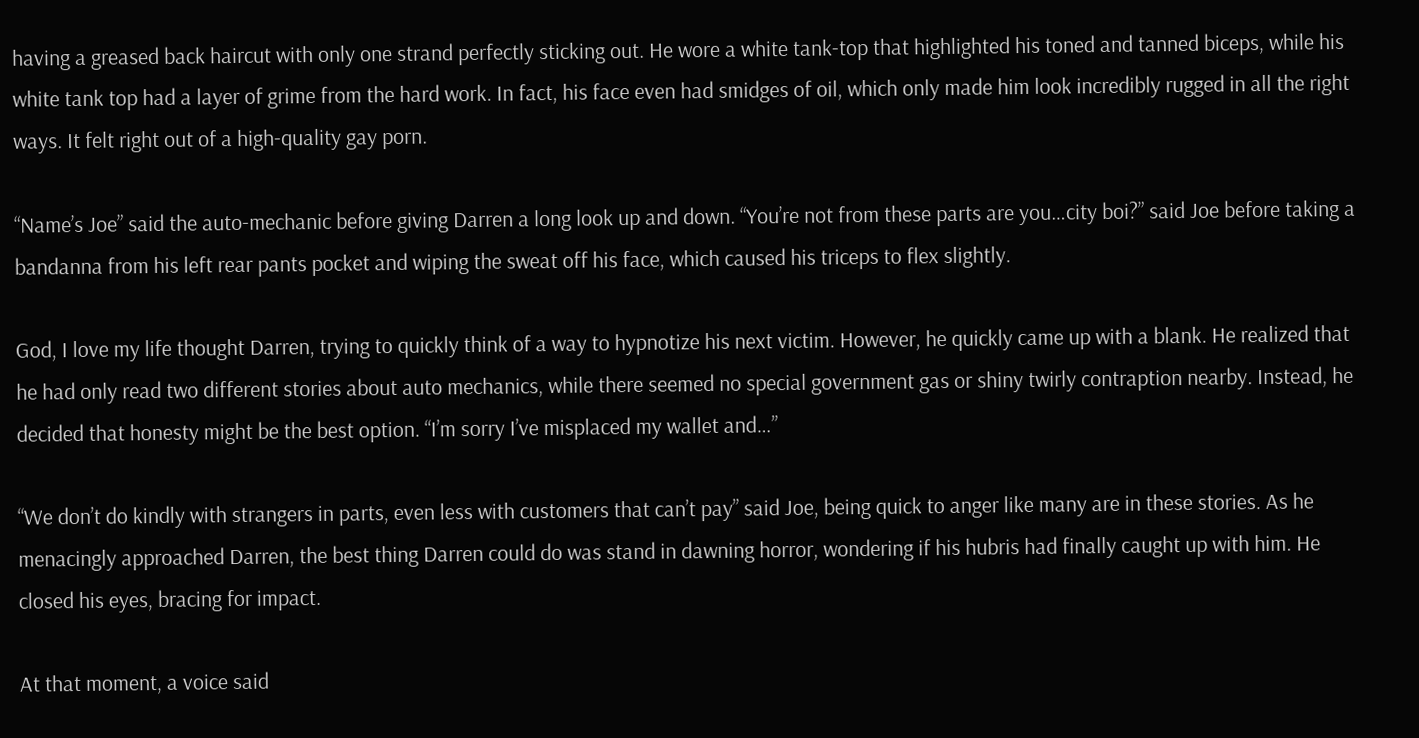having a greased back haircut with only one strand perfectly sticking out. He wore a white tank-top that highlighted his toned and tanned biceps, while his white tank top had a layer of grime from the hard work. In fact, his face even had smidges of oil, which only made him look incredibly rugged in all the right ways. It felt right out of a high-quality gay porn.

“Name’s Joe” said the auto-mechanic before giving Darren a long look up and down. “You’re not from these parts are you…city boi?” said Joe before taking a bandanna from his left rear pants pocket and wiping the sweat off his face, which caused his triceps to flex slightly.

God, I love my life thought Darren, trying to quickly think of a way to hypnotize his next victim. However, he quickly came up with a blank. He realized that he had only read two different stories about auto mechanics, while there seemed no special government gas or shiny twirly contraption nearby. Instead, he decided that honesty might be the best option. “I’m sorry I’ve misplaced my wallet and…”

“We don’t do kindly with strangers in parts, even less with customers that can’t pay” said Joe, being quick to anger like many are in these stories. As he menacingly approached Darren, the best thing Darren could do was stand in dawning horror, wondering if his hubris had finally caught up with him. He closed his eyes, bracing for impact.

At that moment, a voice said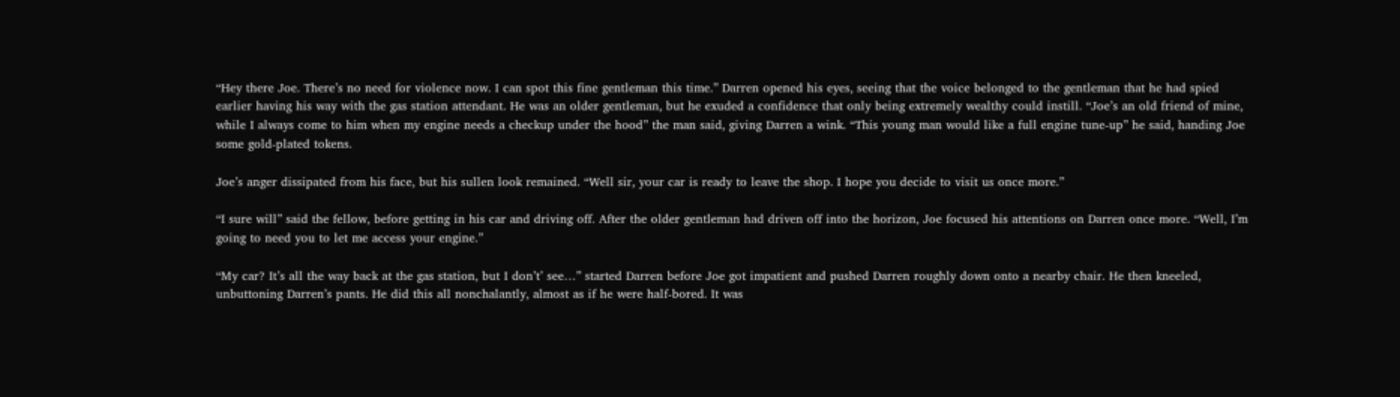“Hey there Joe. There’s no need for violence now. I can spot this fine gentleman this time.” Darren opened his eyes, seeing that the voice belonged to the gentleman that he had spied earlier having his way with the gas station attendant. He was an older gentleman, but he exuded a confidence that only being extremely wealthy could instill. “Joe’s an old friend of mine, while I always come to him when my engine needs a checkup under the hood” the man said, giving Darren a wink. “This young man would like a full engine tune-up” he said, handing Joe some gold-plated tokens.

Joe’s anger dissipated from his face, but his sullen look remained. “Well sir, your car is ready to leave the shop. I hope you decide to visit us once more.”

“I sure will” said the fellow, before getting in his car and driving off. After the older gentleman had driven off into the horizon, Joe focused his attentions on Darren once more. “Well, I’m going to need you to let me access your engine.”

“My car? It’s all the way back at the gas station, but I don’t’ see…” started Darren before Joe got impatient and pushed Darren roughly down onto a nearby chair. He then kneeled, unbuttoning Darren’s pants. He did this all nonchalantly, almost as if he were half-bored. It was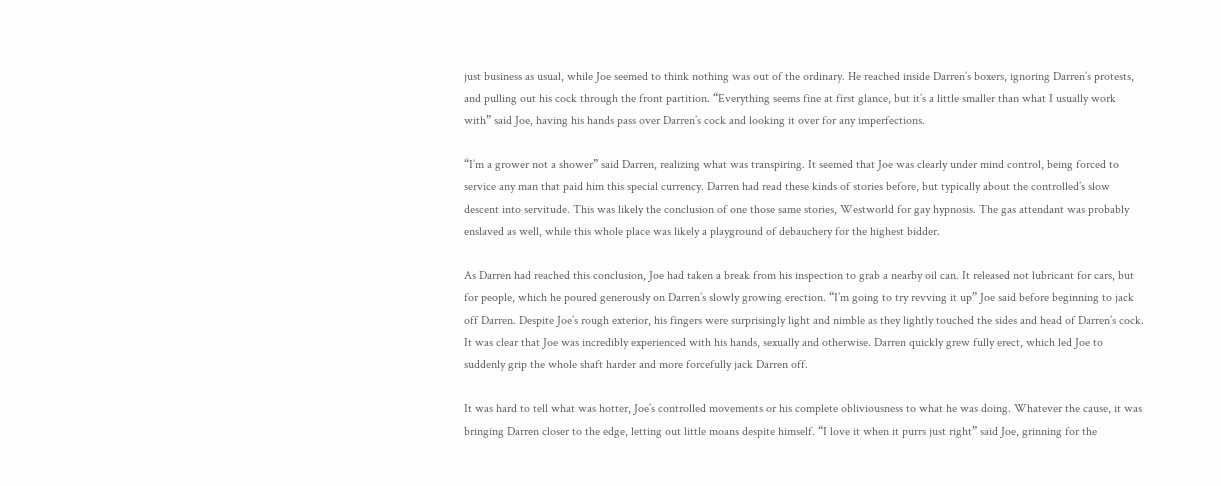just business as usual, while Joe seemed to think nothing was out of the ordinary. He reached inside Darren’s boxers, ignoring Darren’s protests, and pulling out his cock through the front partition. “Everything seems fine at first glance, but it’s a little smaller than what I usually work with” said Joe, having his hands pass over Darren’s cock and looking it over for any imperfections.

“I’m a grower not a shower” said Darren, realizing what was transpiring. It seemed that Joe was clearly under mind control, being forced to service any man that paid him this special currency. Darren had read these kinds of stories before, but typically about the controlled’s slow descent into servitude. This was likely the conclusion of one those same stories, Westworld for gay hypnosis. The gas attendant was probably enslaved as well, while this whole place was likely a playground of debauchery for the highest bidder.

As Darren had reached this conclusion, Joe had taken a break from his inspection to grab a nearby oil can. It released not lubricant for cars, but for people, which he poured generously on Darren’s slowly growing erection. “I’m going to try revving it up” Joe said before beginning to jack off Darren. Despite Joe’s rough exterior, his fingers were surprisingly light and nimble as they lightly touched the sides and head of Darren’s cock. It was clear that Joe was incredibly experienced with his hands, sexually and otherwise. Darren quickly grew fully erect, which led Joe to suddenly grip the whole shaft harder and more forcefully jack Darren off.

It was hard to tell what was hotter, Joe’s controlled movements or his complete obliviousness to what he was doing. Whatever the cause, it was bringing Darren closer to the edge, letting out little moans despite himself. “I love it when it purrs just right” said Joe, grinning for the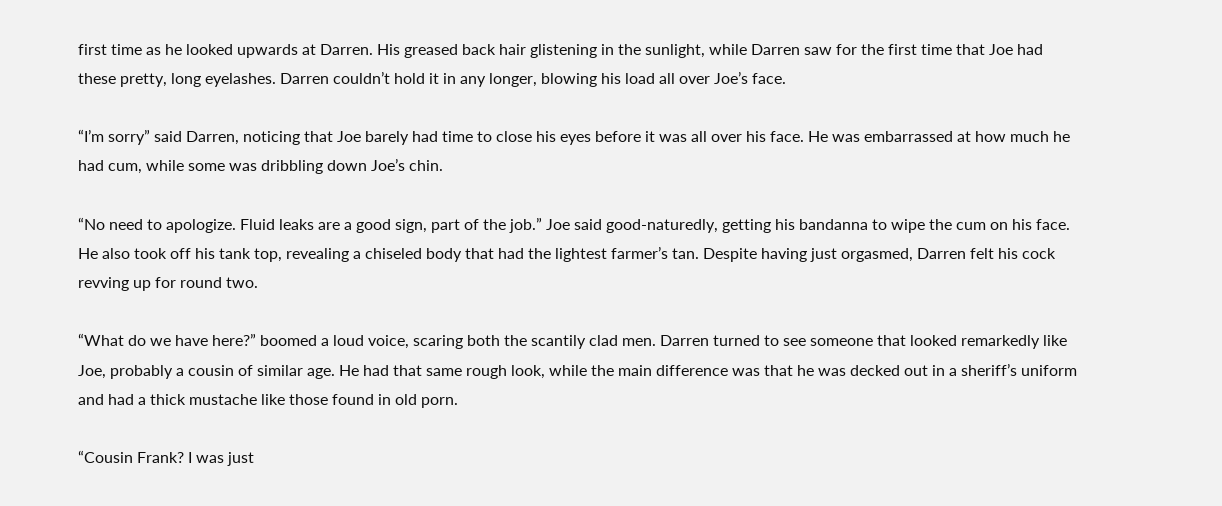first time as he looked upwards at Darren. His greased back hair glistening in the sunlight, while Darren saw for the first time that Joe had these pretty, long eyelashes. Darren couldn’t hold it in any longer, blowing his load all over Joe’s face.

“I’m sorry” said Darren, noticing that Joe barely had time to close his eyes before it was all over his face. He was embarrassed at how much he had cum, while some was dribbling down Joe’s chin.

“No need to apologize. Fluid leaks are a good sign, part of the job.” Joe said good-naturedly, getting his bandanna to wipe the cum on his face. He also took off his tank top, revealing a chiseled body that had the lightest farmer’s tan. Despite having just orgasmed, Darren felt his cock revving up for round two.

“What do we have here?” boomed a loud voice, scaring both the scantily clad men. Darren turned to see someone that looked remarkedly like Joe, probably a cousin of similar age. He had that same rough look, while the main difference was that he was decked out in a sheriff’s uniform and had a thick mustache like those found in old porn.

“Cousin Frank? I was just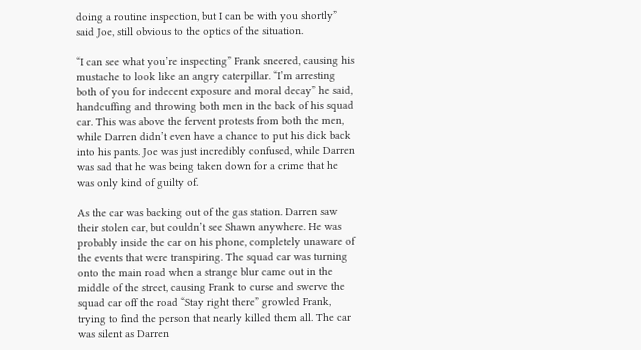doing a routine inspection, but I can be with you shortly” said Joe, still obvious to the optics of the situation.

“I can see what you’re inspecting” Frank sneered, causing his mustache to look like an angry caterpillar. “I’m arresting both of you for indecent exposure and moral decay” he said, handcuffing and throwing both men in the back of his squad car. This was above the fervent protests from both the men, while Darren didn’t even have a chance to put his dick back into his pants. Joe was just incredibly confused, while Darren was sad that he was being taken down for a crime that he was only kind of guilty of.

As the car was backing out of the gas station. Darren saw their stolen car, but couldn’t see Shawn anywhere. He was probably inside the car on his phone, completely unaware of the events that were transpiring. The squad car was turning onto the main road when a strange blur came out in the middle of the street, causing Frank to curse and swerve the squad car off the road “Stay right there” growled Frank, trying to find the person that nearly killed them all. The car was silent as Darren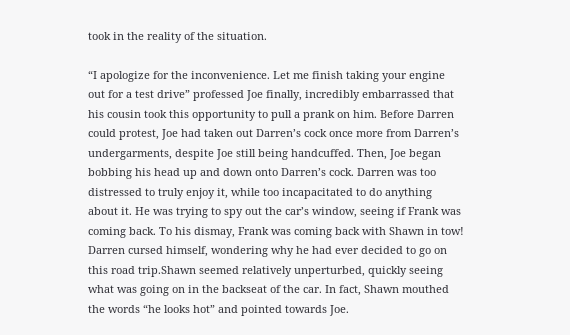took in the reality of the situation.

“I apologize for the inconvenience. Let me finish taking your engine out for a test drive” professed Joe finally, incredibly embarrassed that his cousin took this opportunity to pull a prank on him. Before Darren could protest, Joe had taken out Darren’s cock once more from Darren’s undergarments, despite Joe still being handcuffed. Then, Joe began bobbing his head up and down onto Darren’s cock. Darren was too distressed to truly enjoy it, while too incapacitated to do anything about it. He was trying to spy out the car’s window, seeing if Frank was coming back. To his dismay, Frank was coming back with Shawn in tow! Darren cursed himself, wondering why he had ever decided to go on this road trip.Shawn seemed relatively unperturbed, quickly seeing what was going on in the backseat of the car. In fact, Shawn mouthed the words “he looks hot” and pointed towards Joe.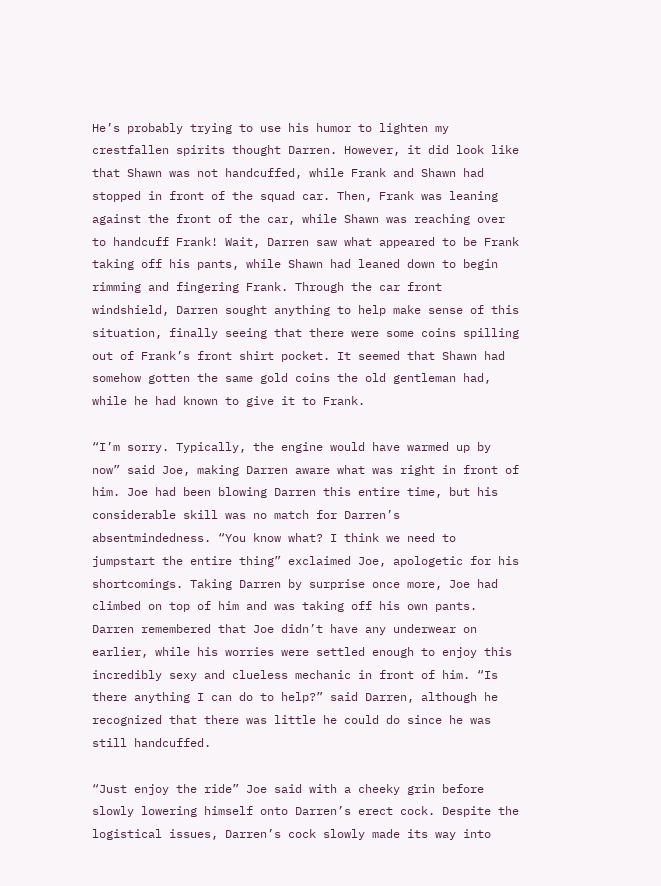He’s probably trying to use his humor to lighten my crestfallen spirits thought Darren. However, it did look like that Shawn was not handcuffed, while Frank and Shawn had stopped in front of the squad car. Then, Frank was leaning against the front of the car, while Shawn was reaching over to handcuff Frank! Wait, Darren saw what appeared to be Frank taking off his pants, while Shawn had leaned down to begin rimming and fingering Frank. Through the car front windshield, Darren sought anything to help make sense of this situation, finally seeing that there were some coins spilling out of Frank’s front shirt pocket. It seemed that Shawn had somehow gotten the same gold coins the old gentleman had, while he had known to give it to Frank.

“I’m sorry. Typically, the engine would have warmed up by now” said Joe, making Darren aware what was right in front of him. Joe had been blowing Darren this entire time, but his considerable skill was no match for Darren’s absentmindedness. “You know what? I think we need to jumpstart the entire thing” exclaimed Joe, apologetic for his shortcomings. Taking Darren by surprise once more, Joe had climbed on top of him and was taking off his own pants. Darren remembered that Joe didn’t have any underwear on earlier, while his worries were settled enough to enjoy this incredibly sexy and clueless mechanic in front of him. “Is there anything I can do to help?” said Darren, although he recognized that there was little he could do since he was still handcuffed.

“Just enjoy the ride” Joe said with a cheeky grin before slowly lowering himself onto Darren’s erect cock. Despite the logistical issues, Darren’s cock slowly made its way into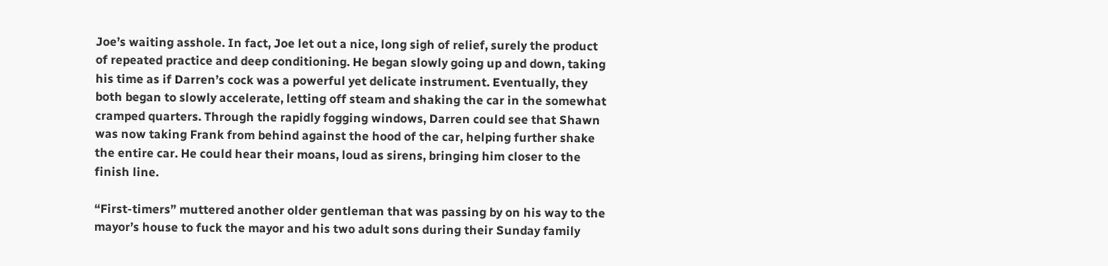Joe’s waiting asshole. In fact, Joe let out a nice, long sigh of relief, surely the product of repeated practice and deep conditioning. He began slowly going up and down, taking his time as if Darren’s cock was a powerful yet delicate instrument. Eventually, they both began to slowly accelerate, letting off steam and shaking the car in the somewhat cramped quarters. Through the rapidly fogging windows, Darren could see that Shawn was now taking Frank from behind against the hood of the car, helping further shake the entire car. He could hear their moans, loud as sirens, bringing him closer to the finish line.

“First-timers” muttered another older gentleman that was passing by on his way to the mayor’s house to fuck the mayor and his two adult sons during their Sunday family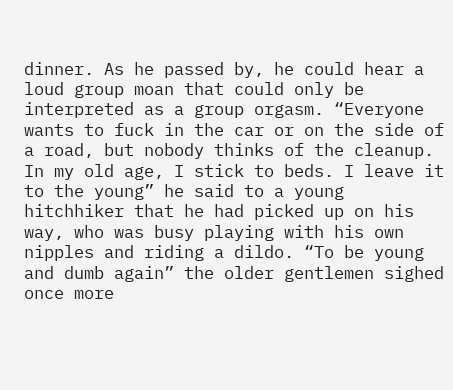dinner. As he passed by, he could hear a loud group moan that could only be interpreted as a group orgasm. “Everyone wants to fuck in the car or on the side of a road, but nobody thinks of the cleanup. In my old age, I stick to beds. I leave it to the young” he said to a young hitchhiker that he had picked up on his way, who was busy playing with his own nipples and riding a dildo. “To be young and dumb again” the older gentlemen sighed once more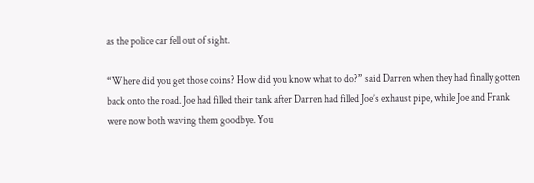as the police car fell out of sight.

“Where did you get those coins? How did you know what to do?” said Darren when they had finally gotten back onto the road. Joe had filled their tank after Darren had filled Joe’s exhaust pipe, while Joe and Frank were now both waving them goodbye. You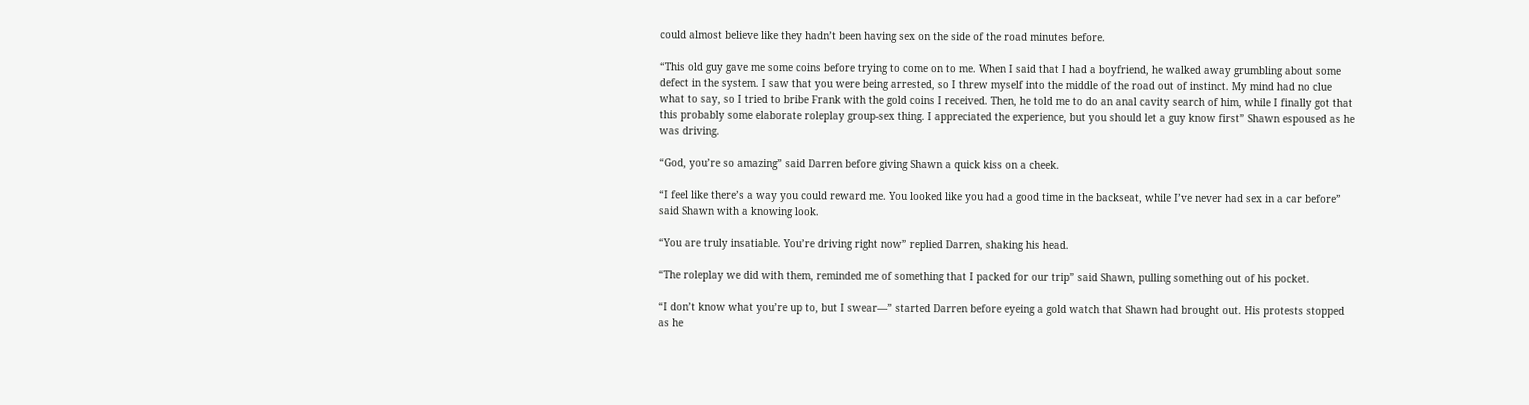could almost believe like they hadn’t been having sex on the side of the road minutes before.

“This old guy gave me some coins before trying to come on to me. When I said that I had a boyfriend, he walked away grumbling about some defect in the system. I saw that you were being arrested, so I threw myself into the middle of the road out of instinct. My mind had no clue what to say, so I tried to bribe Frank with the gold coins I received. Then, he told me to do an anal cavity search of him, while I finally got that this probably some elaborate roleplay group-sex thing. I appreciated the experience, but you should let a guy know first” Shawn espoused as he was driving.

“God, you’re so amazing” said Darren before giving Shawn a quick kiss on a cheek.

“I feel like there’s a way you could reward me. You looked like you had a good time in the backseat, while I’ve never had sex in a car before” said Shawn with a knowing look.

“You are truly insatiable. You’re driving right now” replied Darren, shaking his head.

“The roleplay we did with them, reminded me of something that I packed for our trip” said Shawn, pulling something out of his pocket.

“I don’t know what you’re up to, but I swear—” started Darren before eyeing a gold watch that Shawn had brought out. His protests stopped as he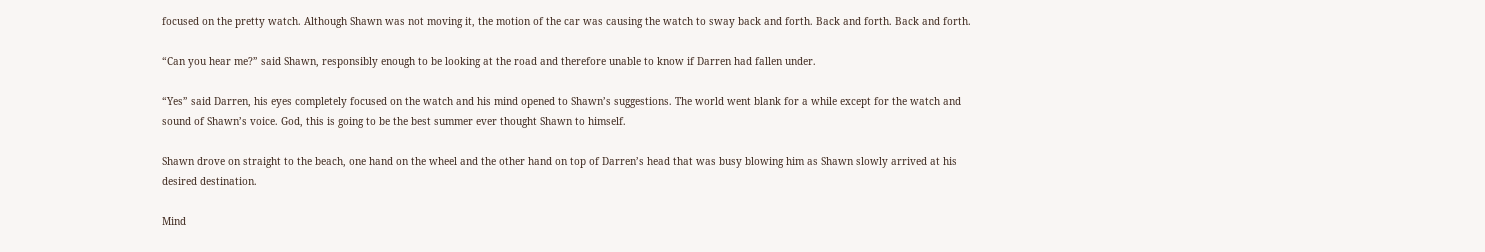focused on the pretty watch. Although Shawn was not moving it, the motion of the car was causing the watch to sway back and forth. Back and forth. Back and forth.

“Can you hear me?” said Shawn, responsibly enough to be looking at the road and therefore unable to know if Darren had fallen under.

“Yes” said Darren, his eyes completely focused on the watch and his mind opened to Shawn’s suggestions. The world went blank for a while except for the watch and sound of Shawn’s voice. God, this is going to be the best summer ever thought Shawn to himself.

Shawn drove on straight to the beach, one hand on the wheel and the other hand on top of Darren’s head that was busy blowing him as Shawn slowly arrived at his desired destination.

Mind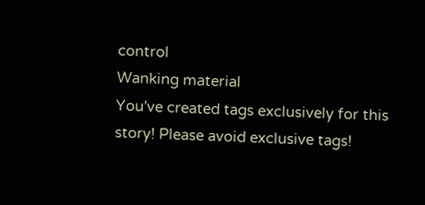control
Wanking material
You've created tags exclusively for this story! Please avoid exclusive tags!